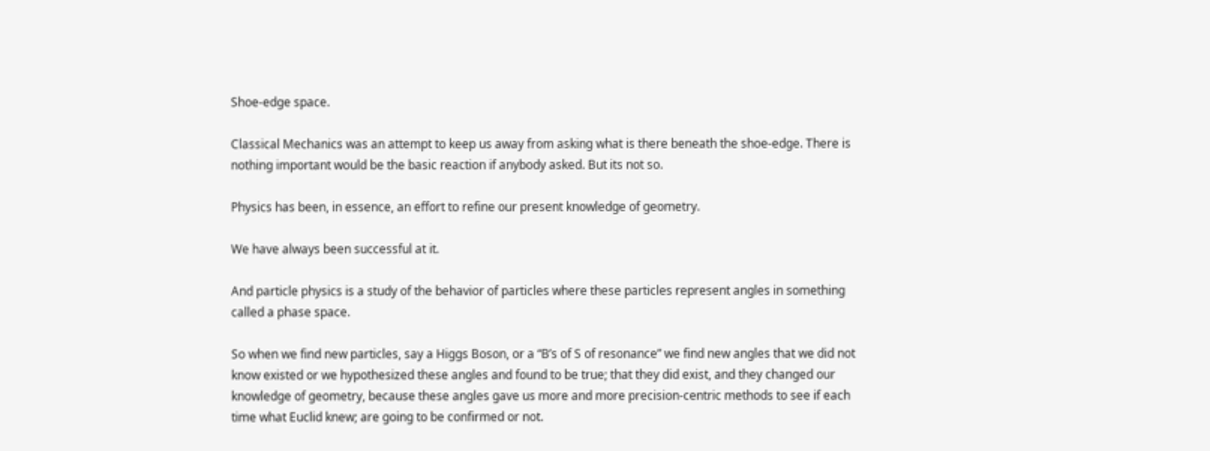Shoe-edge space.

Classical Mechanics was an attempt to keep us away from asking what is there beneath the shoe-edge. There is nothing important would be the basic reaction if anybody asked. But its not so.

Physics has been, in essence, an effort to refine our present knowledge of geometry.

We have always been successful at it.

And particle physics is a study of the behavior of particles where these particles represent angles in something called a phase space.

So when we find new particles, say a Higgs Boson, or a “B’s of S of resonance” we find new angles that we did not know existed or we hypothesized these angles and found to be true; that they did exist, and they changed our knowledge of geometry, because these angles gave us more and more precision-centric methods to see if each time what Euclid knew; are going to be confirmed or not.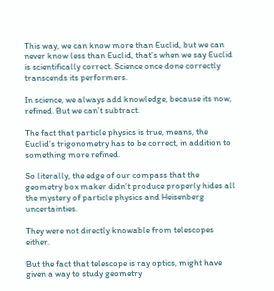This way, we can know more than Euclid, but we can never know less than Euclid, that’s when we say Euclid is scientifically correct. Science once done correctly transcends its performers.

In science, we always add knowledge, because its now, refined. But we can’t subtract.

The fact that particle physics is true, means, the Euclid’s trigonometry has to be correct, in addition to something more refined.

So literally, the edge of our compass that the geometry box maker didn’t produce properly hides all the mystery of particle physics and Heisenberg uncertainties.

They were not directly knowable from telescopes either.

But the fact that telescope is ray optics, might have given a way to study geometry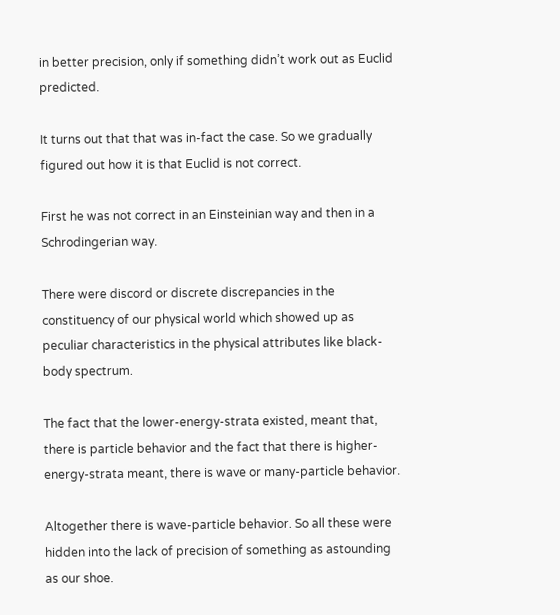in better precision, only if something didn’t work out as Euclid predicted.

It turns out that that was in-fact the case. So we gradually figured out how it is that Euclid is not correct.

First he was not correct in an Einsteinian way and then in a Schrodingerian way.

There were discord or discrete discrepancies in the constituency of our physical world which showed up as peculiar characteristics in the physical attributes like black-body spectrum.

The fact that the lower-energy-strata existed, meant that, there is particle behavior and the fact that there is higher-energy-strata meant, there is wave or many-particle behavior.

Altogether there is wave-particle behavior. So all these were hidden into the lack of precision of something as astounding as our shoe.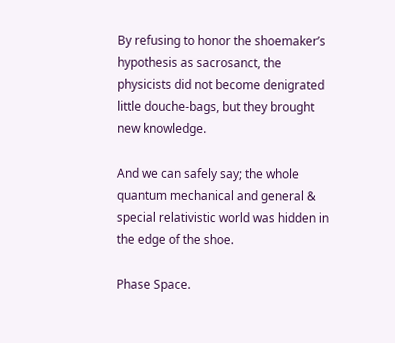By refusing to honor the shoemaker’s hypothesis as sacrosanct, the physicists did not become denigrated little douche-bags, but they brought new knowledge.

And we can safely say; the whole quantum mechanical and general & special relativistic world was hidden in the edge of the shoe.

Phase Space.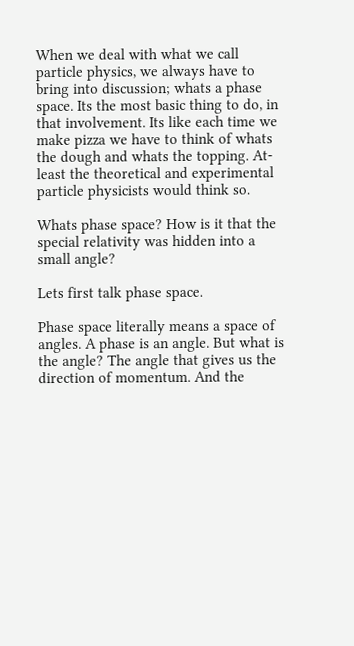When we deal with what we call particle physics, we always have to bring into discussion; whats a phase space. Its the most basic thing to do, in that involvement. Its like each time we make pizza we have to think of whats the dough and whats the topping. At-least the theoretical and experimental particle physicists would think so.

Whats phase space? How is it that the special relativity was hidden into a small angle?

Lets first talk phase space.

Phase space literally means a space of angles. A phase is an angle. But what is the angle? The angle that gives us the direction of momentum. And the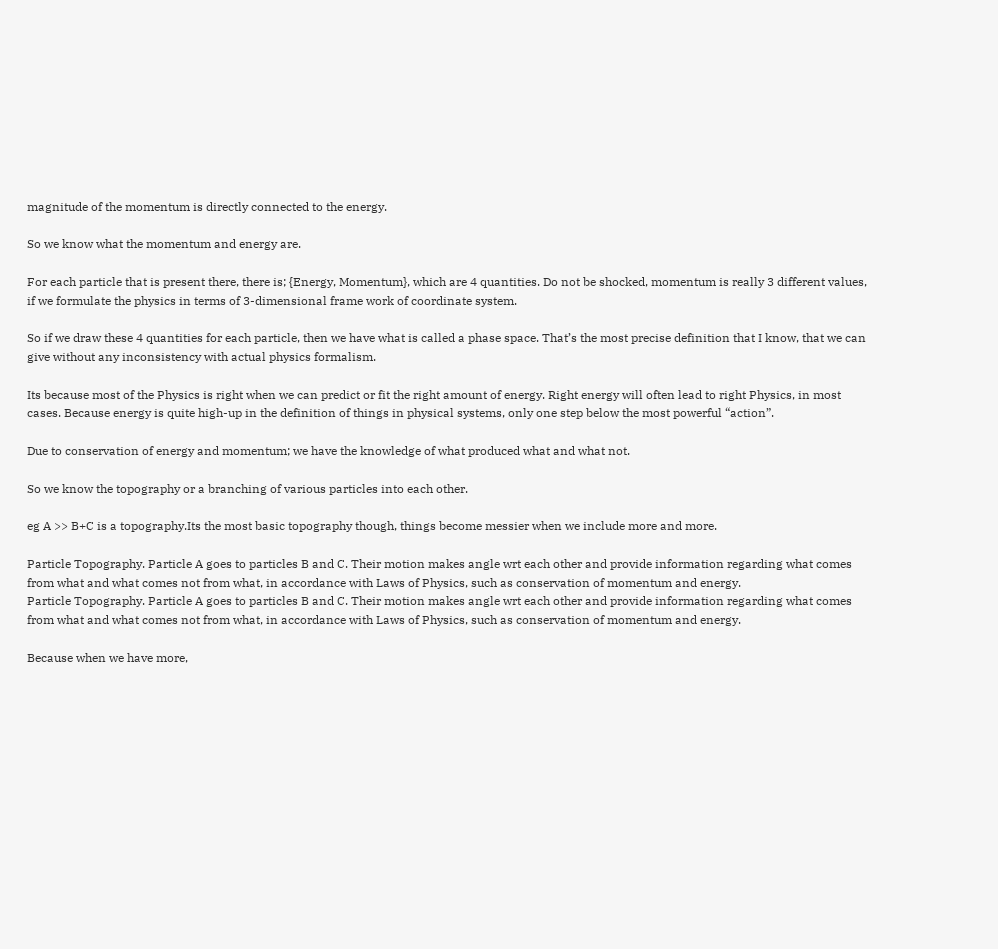magnitude of the momentum is directly connected to the energy.

So we know what the momentum and energy are.

For each particle that is present there, there is; {Energy, Momentum}, which are 4 quantities. Do not be shocked, momentum is really 3 different values, if we formulate the physics in terms of 3-dimensional frame work of coordinate system.

So if we draw these 4 quantities for each particle, then we have what is called a phase space. That’s the most precise definition that I know, that we can give without any inconsistency with actual physics formalism.

Its because most of the Physics is right when we can predict or fit the right amount of energy. Right energy will often lead to right Physics, in most cases. Because energy is quite high-up in the definition of things in physical systems, only one step below the most powerful “action”.

Due to conservation of energy and momentum; we have the knowledge of what produced what and what not.

So we know the topography or a branching of various particles into each other.

eg A >> B+C is a topography.Its the most basic topography though, things become messier when we include more and more.

Particle Topography. Particle A goes to particles B and C. Their motion makes angle wrt each other and provide information regarding what comes from what and what comes not from what, in accordance with Laws of Physics, such as conservation of momentum and energy.
Particle Topography. Particle A goes to particles B and C. Their motion makes angle wrt each other and provide information regarding what comes from what and what comes not from what, in accordance with Laws of Physics, such as conservation of momentum and energy.

Because when we have more,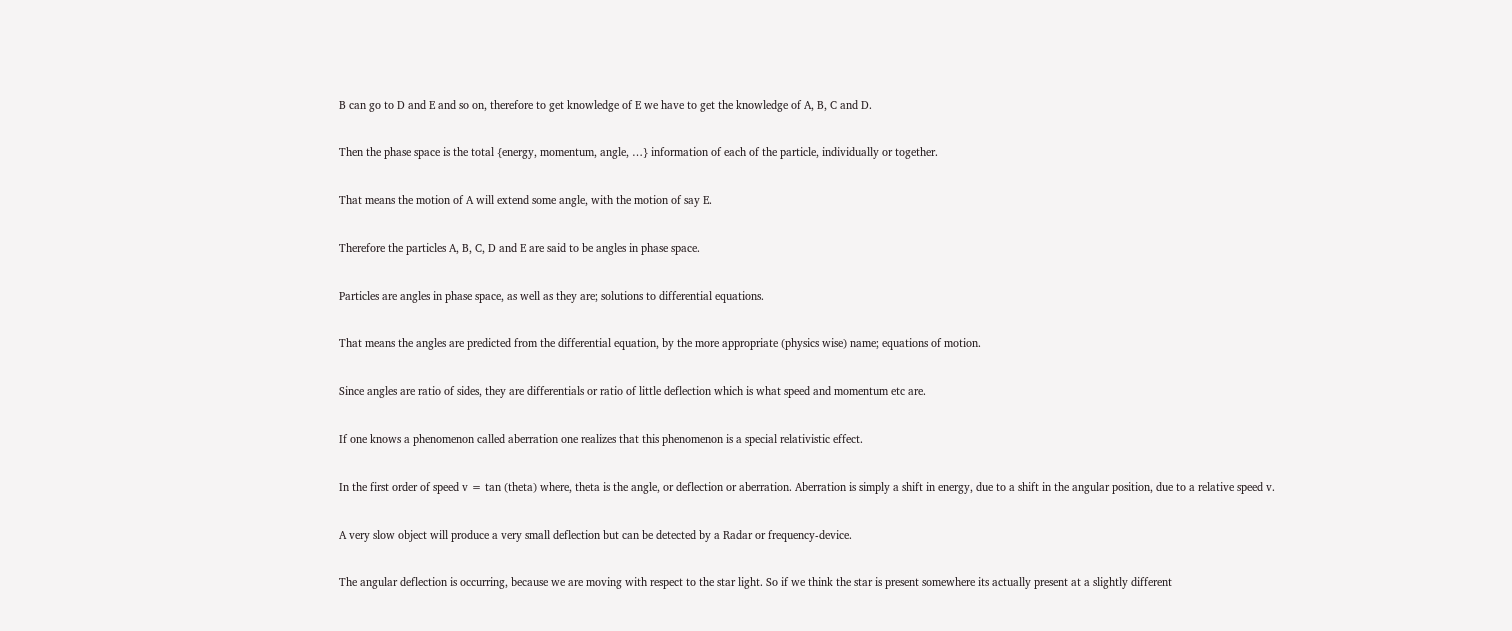B can go to D and E and so on, therefore to get knowledge of E we have to get the knowledge of A, B, C and D.

Then the phase space is the total {energy, momentum, angle, …} information of each of the particle, individually or together.

That means the motion of A will extend some angle, with the motion of say E.

Therefore the particles A, B, C, D and E are said to be angles in phase space.

Particles are angles in phase space, as well as they are; solutions to differential equations.

That means the angles are predicted from the differential equation, by the more appropriate (physics wise) name; equations of motion.

Since angles are ratio of sides, they are differentials or ratio of little deflection which is what speed and momentum etc are.

If one knows a phenomenon called aberration one realizes that this phenomenon is a special relativistic effect.

In the first order of speed v = tan (theta) where, theta is the angle, or deflection or aberration. Aberration is simply a shift in energy, due to a shift in the angular position, due to a relative speed v.

A very slow object will produce a very small deflection but can be detected by a Radar or frequency-device.

The angular deflection is occurring, because we are moving with respect to the star light. So if we think the star is present somewhere its actually present at a slightly different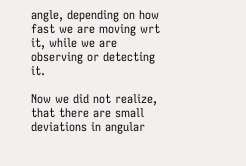angle, depending on how fast we are moving wrt it, while we are observing or detecting it.

Now we did not realize, that there are small deviations in angular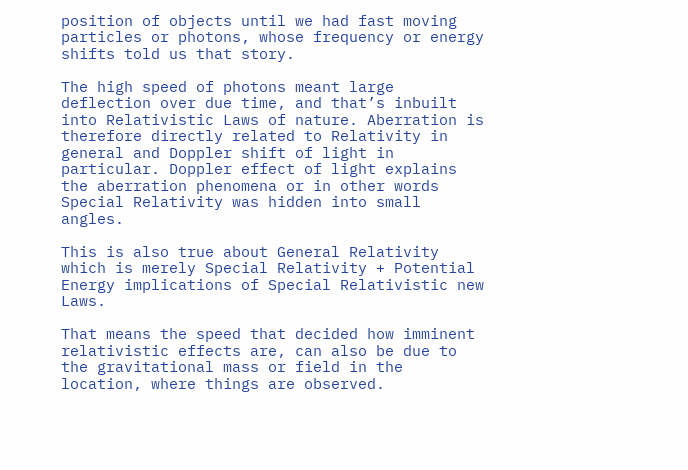position of objects until we had fast moving particles or photons, whose frequency or energy shifts told us that story.

The high speed of photons meant large deflection over due time, and that’s inbuilt into Relativistic Laws of nature. Aberration is therefore directly related to Relativity in general and Doppler shift of light in particular. Doppler effect of light explains the aberration phenomena or in other words Special Relativity was hidden into small angles.

This is also true about General Relativity which is merely Special Relativity + Potential Energy implications of Special Relativistic new Laws.

That means the speed that decided how imminent relativistic effects are, can also be due to the gravitational mass or field in the location, where things are observed.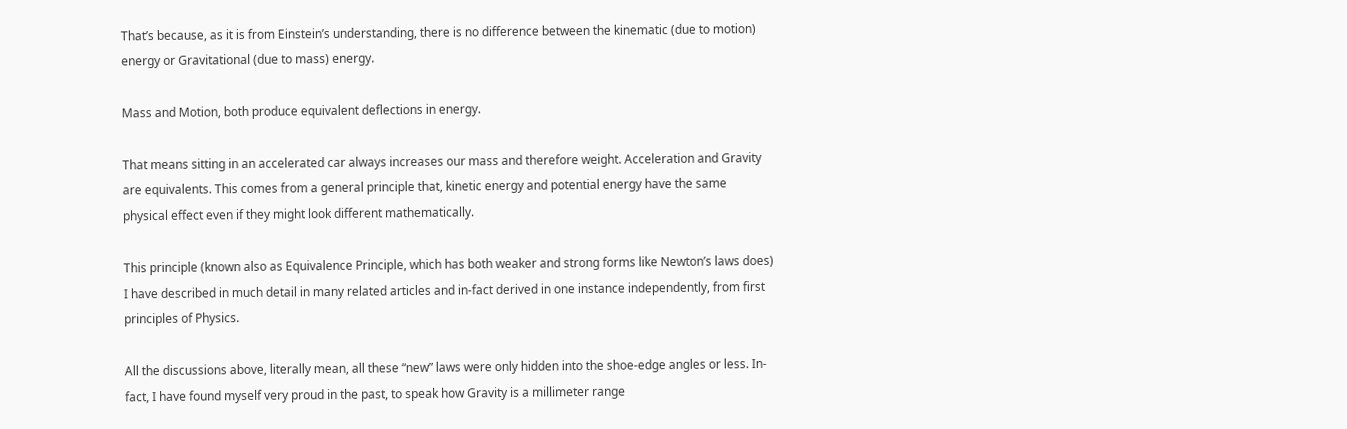That’s because, as it is from Einstein’s understanding, there is no difference between the kinematic (due to motion) energy or Gravitational (due to mass) energy.

Mass and Motion, both produce equivalent deflections in energy.

That means sitting in an accelerated car always increases our mass and therefore weight. Acceleration and Gravity are equivalents. This comes from a general principle that, kinetic energy and potential energy have the same physical effect even if they might look different mathematically.

This principle (known also as Equivalence Principle, which has both weaker and strong forms like Newton’s laws does) I have described in much detail in many related articles and in-fact derived in one instance independently, from first principles of Physics.

All the discussions above, literally mean, all these “new” laws were only hidden into the shoe-edge angles or less. In-fact, I have found myself very proud in the past, to speak how Gravity is a millimeter range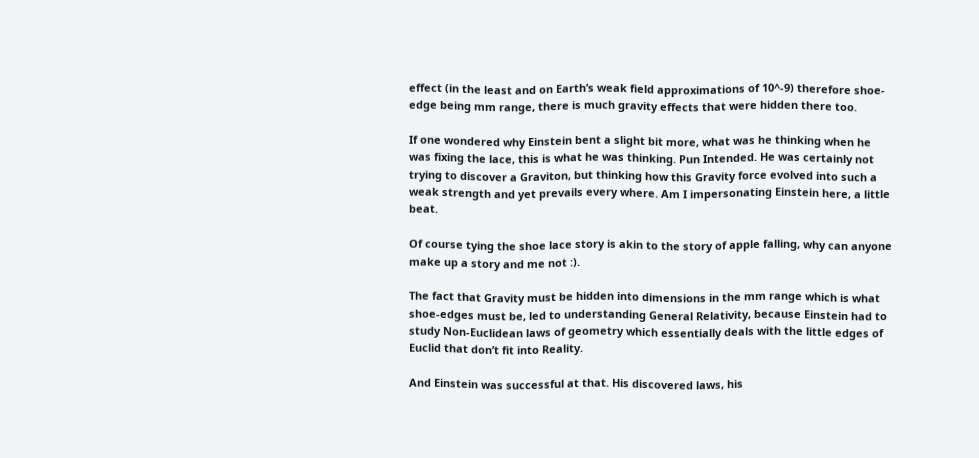effect (in the least and on Earth’s weak field approximations of 10^-9) therefore shoe-edge being mm range, there is much gravity effects that were hidden there too.

If one wondered why Einstein bent a slight bit more, what was he thinking when he was fixing the lace, this is what he was thinking. Pun Intended. He was certainly not trying to discover a Graviton, but thinking how this Gravity force evolved into such a weak strength and yet prevails every where. Am I impersonating Einstein here, a little beat.

Of course tying the shoe lace story is akin to the story of apple falling, why can anyone make up a story and me not :).

The fact that Gravity must be hidden into dimensions in the mm range which is what shoe-edges must be, led to understanding General Relativity, because Einstein had to study Non-Euclidean laws of geometry which essentially deals with the little edges of Euclid that don’t fit into Reality.

And Einstein was successful at that. His discovered laws, his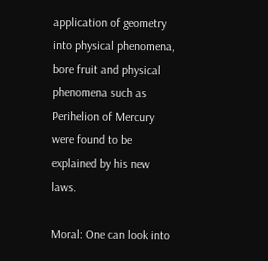application of geometry into physical phenomena, bore fruit and physical phenomena such as Perihelion of Mercury were found to be explained by his new laws.

Moral: One can look into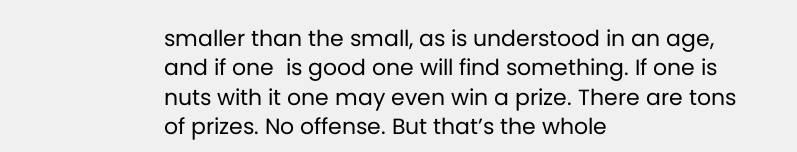smaller than the small, as is understood in an age, and if one  is good one will find something. If one is nuts with it one may even win a prize. There are tons of prizes. No offense. But that’s the whole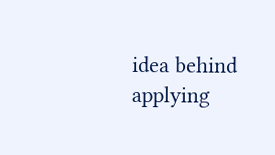idea behind applying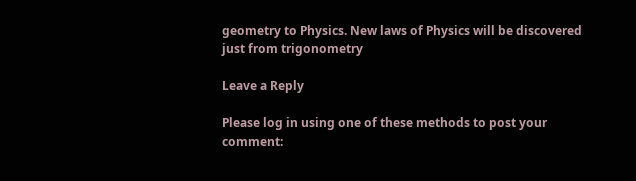geometry to Physics. New laws of Physics will be discovered just from trigonometry

Leave a Reply

Please log in using one of these methods to post your comment: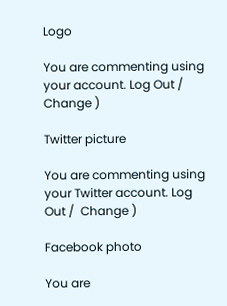Logo

You are commenting using your account. Log Out /  Change )

Twitter picture

You are commenting using your Twitter account. Log Out /  Change )

Facebook photo

You are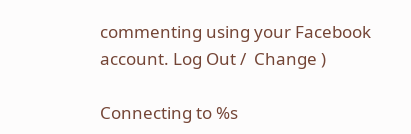commenting using your Facebook account. Log Out /  Change )

Connecting to %s